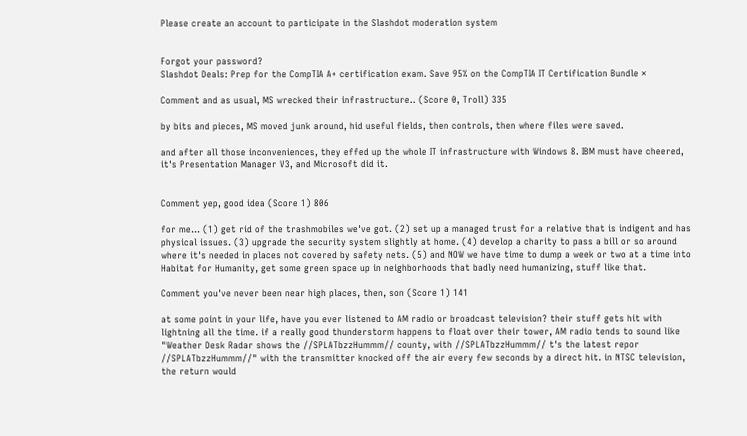Please create an account to participate in the Slashdot moderation system


Forgot your password?
Slashdot Deals: Prep for the CompTIA A+ certification exam. Save 95% on the CompTIA IT Certification Bundle ×

Comment and as usual, MS wrecked their infrastructure.. (Score 0, Troll) 335

by bits and pieces, MS moved junk around, hid useful fields, then controls, then where files were saved.

and after all those inconveniences, they effed up the whole IT infrastructure with Windows 8. IBM must have cheered, it's Presentation Manager V3, and Microsoft did it.


Comment yep, good idea (Score 1) 806

for me... (1) get rid of the trashmobiles we've got. (2) set up a managed trust for a relative that is indigent and has physical issues. (3) upgrade the security system slightly at home. (4) develop a charity to pass a bill or so around where it's needed in places not covered by safety nets. (5) and NOW we have time to dump a week or two at a time into Habitat for Humanity, get some green space up in neighborhoods that badly need humanizing, stuff like that.

Comment you've never been near high places, then, son (Score 1) 141

at some point in your life, have you ever listened to AM radio or broadcast television? their stuff gets hit with lightning all the time. if a really good thunderstorm happens to float over their tower, AM radio tends to sound like "Weather Desk Radar shows the //SPLATbzzHummm// county, with //SPLATbzzHummm// t's the latest repor //SPLATbzzHummm//" with the transmitter knocked off the air every few seconds by a direct hit. in NTSC television, the return would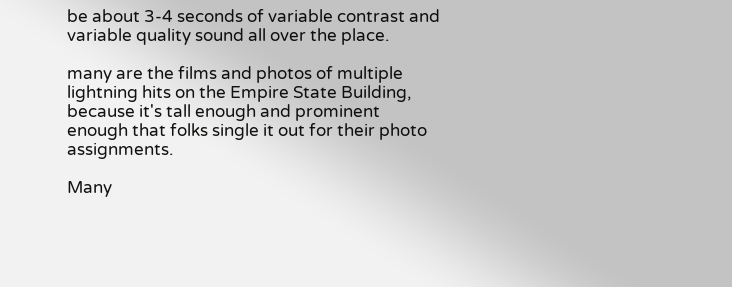be about 3-4 seconds of variable contrast and variable quality sound all over the place.

many are the films and photos of multiple lightning hits on the Empire State Building, because it's tall enough and prominent enough that folks single it out for their photo assignments.

Many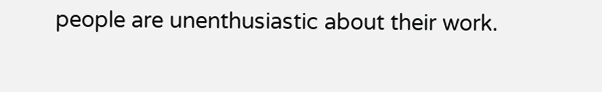people are unenthusiastic about their work.